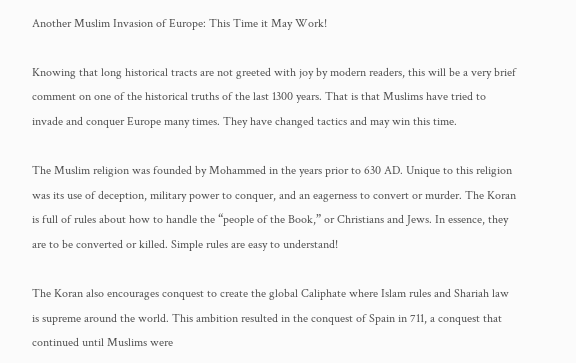Another Muslim Invasion of Europe: This Time it May Work!

Knowing that long historical tracts are not greeted with joy by modern readers, this will be a very brief comment on one of the historical truths of the last 1300 years. That is that Muslims have tried to invade and conquer Europe many times. They have changed tactics and may win this time.

The Muslim religion was founded by Mohammed in the years prior to 630 AD. Unique to this religion was its use of deception, military power to conquer, and an eagerness to convert or murder. The Koran is full of rules about how to handle the “people of the Book,” or Christians and Jews. In essence, they are to be converted or killed. Simple rules are easy to understand!

The Koran also encourages conquest to create the global Caliphate where Islam rules and Shariah law is supreme around the world. This ambition resulted in the conquest of Spain in 711, a conquest that continued until Muslims were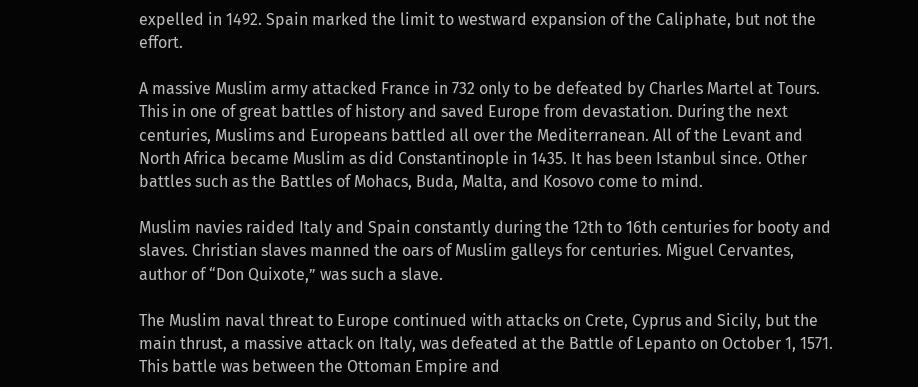expelled in 1492. Spain marked the limit to westward expansion of the Caliphate, but not the effort.

A massive Muslim army attacked France in 732 only to be defeated by Charles Martel at Tours. This in one of great battles of history and saved Europe from devastation. During the next centuries, Muslims and Europeans battled all over the Mediterranean. All of the Levant and North Africa became Muslim as did Constantinople in 1435. It has been Istanbul since. Other battles such as the Battles of Mohacs, Buda, Malta, and Kosovo come to mind.

Muslim navies raided Italy and Spain constantly during the 12th to 16th centuries for booty and slaves. Christian slaves manned the oars of Muslim galleys for centuries. Miguel Cervantes, author of “Don Quixote,” was such a slave.

The Muslim naval threat to Europe continued with attacks on Crete, Cyprus and Sicily, but the main thrust, a massive attack on Italy, was defeated at the Battle of Lepanto on October 1, 1571. This battle was between the Ottoman Empire and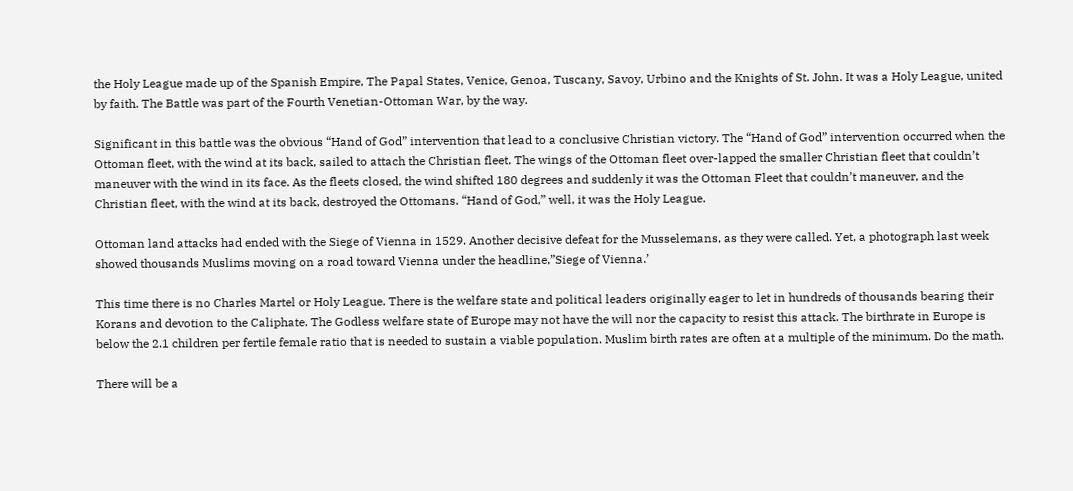the Holy League made up of the Spanish Empire, The Papal States, Venice, Genoa, Tuscany, Savoy, Urbino and the Knights of St. John. It was a Holy League, united by faith. The Battle was part of the Fourth Venetian-Ottoman War, by the way.

Significant in this battle was the obvious “Hand of God” intervention that lead to a conclusive Christian victory. The “Hand of God” intervention occurred when the Ottoman fleet, with the wind at its back, sailed to attach the Christian fleet. The wings of the Ottoman fleet over-lapped the smaller Christian fleet that couldn’t maneuver with the wind in its face. As the fleets closed, the wind shifted 180 degrees and suddenly it was the Ottoman Fleet that couldn’t maneuver, and the Christian fleet, with the wind at its back, destroyed the Ottomans. “Hand of God,” well, it was the Holy League.

Ottoman land attacks had ended with the Siege of Vienna in 1529. Another decisive defeat for the Musselemans, as they were called. Yet, a photograph last week showed thousands Muslims moving on a road toward Vienna under the headline,”Siege of Vienna.’

This time there is no Charles Martel or Holy League. There is the welfare state and political leaders originally eager to let in hundreds of thousands bearing their Korans and devotion to the Caliphate. The Godless welfare state of Europe may not have the will nor the capacity to resist this attack. The birthrate in Europe is below the 2.1 children per fertile female ratio that is needed to sustain a viable population. Muslim birth rates are often at a multiple of the minimum. Do the math.

There will be a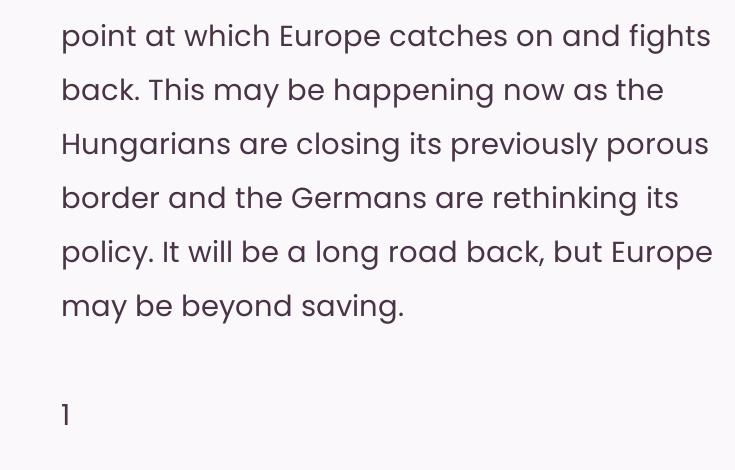point at which Europe catches on and fights back. This may be happening now as the Hungarians are closing its previously porous border and the Germans are rethinking its policy. It will be a long road back, but Europe may be beyond saving.

1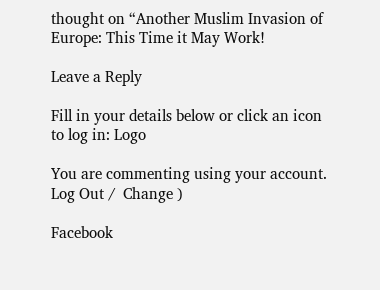thought on “Another Muslim Invasion of Europe: This Time it May Work!

Leave a Reply

Fill in your details below or click an icon to log in: Logo

You are commenting using your account. Log Out /  Change )

Facebook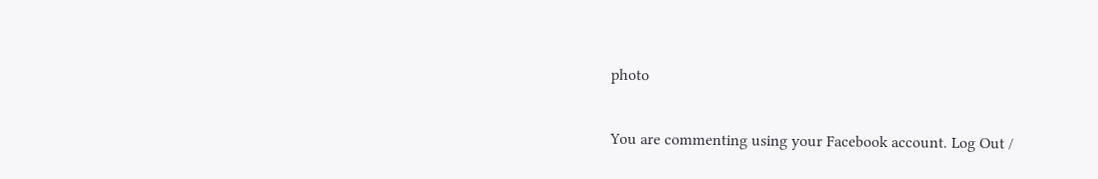photo

You are commenting using your Facebook account. Log Out /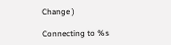Change )

Connecting to %s